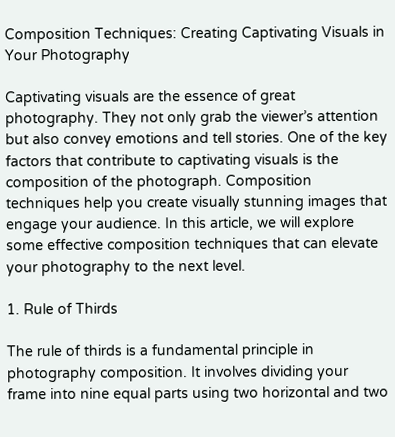Composition Techniques: Creating Captivating Visuals in Your Photography

Captivating visuals are the essence of great photography. They not only grab the viewer’s attention but also convey emotions and tell stories. One of the key factors that contribute to captivating visuals is the composition of the photograph. Composition techniques help you create visually stunning images that engage your audience. In this article, we will explore some effective composition techniques that can elevate your photography to the next level.

1. Rule of Thirds

The rule of thirds is a fundamental principle in photography composition. It involves dividing your frame into nine equal parts using two horizontal and two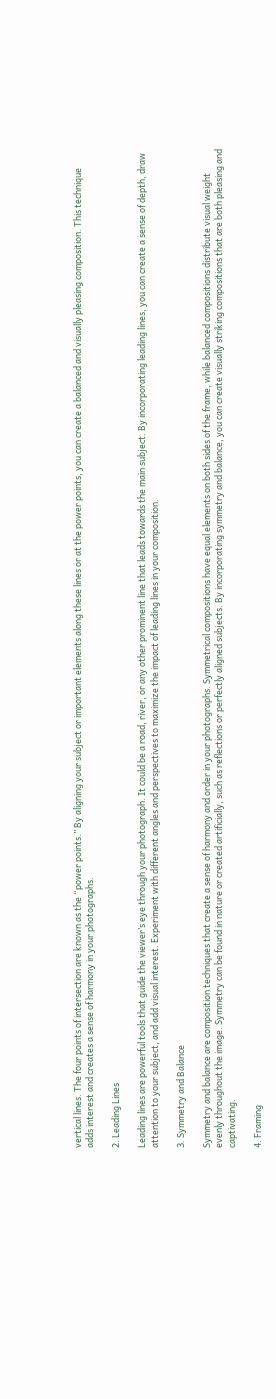vertical lines. The four points of intersection are known as the “power points.” By aligning your subject or important elements along these lines or at the power points, you can create a balanced and visually pleasing composition. This technique adds interest and creates a sense of harmony in your photographs.

2. Leading Lines

Leading lines are powerful tools that guide the viewer’s eye through your photograph. It could be a road, river, or any other prominent line that leads towards the main subject. By incorporating leading lines, you can create a sense of depth, draw attention to your subject, and add visual interest. Experiment with different angles and perspectives to maximize the impact of leading lines in your composition.

3. Symmetry and Balance

Symmetry and balance are composition techniques that create a sense of harmony and order in your photographs. Symmetrical compositions have equal elements on both sides of the frame, while balanced compositions distribute visual weight evenly throughout the image. Symmetry can be found in nature or created artificially, such as reflections or perfectly aligned subjects. By incorporating symmetry and balance, you can create visually striking compositions that are both pleasing and captivating.

4. Framing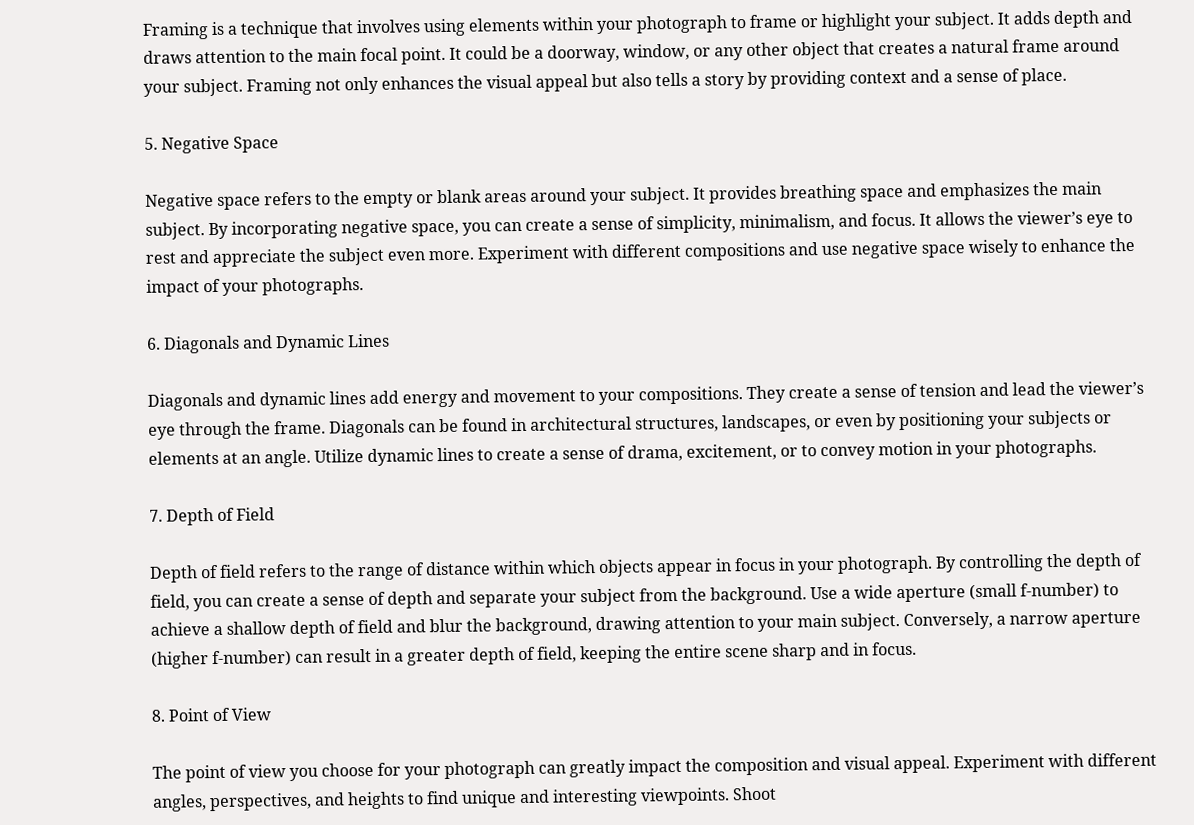Framing is a technique that involves using elements within your photograph to frame or highlight your subject. It adds depth and draws attention to the main focal point. It could be a doorway, window, or any other object that creates a natural frame around your subject. Framing not only enhances the visual appeal but also tells a story by providing context and a sense of place.

5. Negative Space

Negative space refers to the empty or blank areas around your subject. It provides breathing space and emphasizes the main subject. By incorporating negative space, you can create a sense of simplicity, minimalism, and focus. It allows the viewer’s eye to rest and appreciate the subject even more. Experiment with different compositions and use negative space wisely to enhance the impact of your photographs.

6. Diagonals and Dynamic Lines

Diagonals and dynamic lines add energy and movement to your compositions. They create a sense of tension and lead the viewer’s eye through the frame. Diagonals can be found in architectural structures, landscapes, or even by positioning your subjects or elements at an angle. Utilize dynamic lines to create a sense of drama, excitement, or to convey motion in your photographs.

7. Depth of Field

Depth of field refers to the range of distance within which objects appear in focus in your photograph. By controlling the depth of field, you can create a sense of depth and separate your subject from the background. Use a wide aperture (small f-number) to achieve a shallow depth of field and blur the background, drawing attention to your main subject. Conversely, a narrow aperture (higher f-number) can result in a greater depth of field, keeping the entire scene sharp and in focus.

8. Point of View

The point of view you choose for your photograph can greatly impact the composition and visual appeal. Experiment with different angles, perspectives, and heights to find unique and interesting viewpoints. Shoot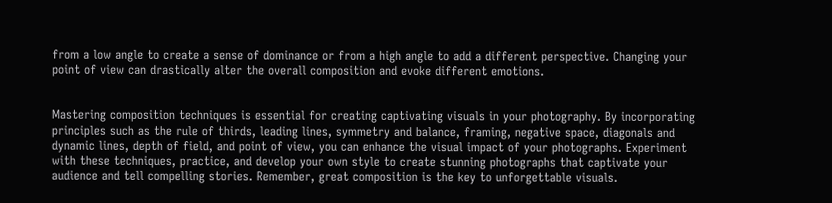from a low angle to create a sense of dominance or from a high angle to add a different perspective. Changing your point of view can drastically alter the overall composition and evoke different emotions.


Mastering composition techniques is essential for creating captivating visuals in your photography. By incorporating principles such as the rule of thirds, leading lines, symmetry and balance, framing, negative space, diagonals and dynamic lines, depth of field, and point of view, you can enhance the visual impact of your photographs. Experiment with these techniques, practice, and develop your own style to create stunning photographs that captivate your audience and tell compelling stories. Remember, great composition is the key to unforgettable visuals.